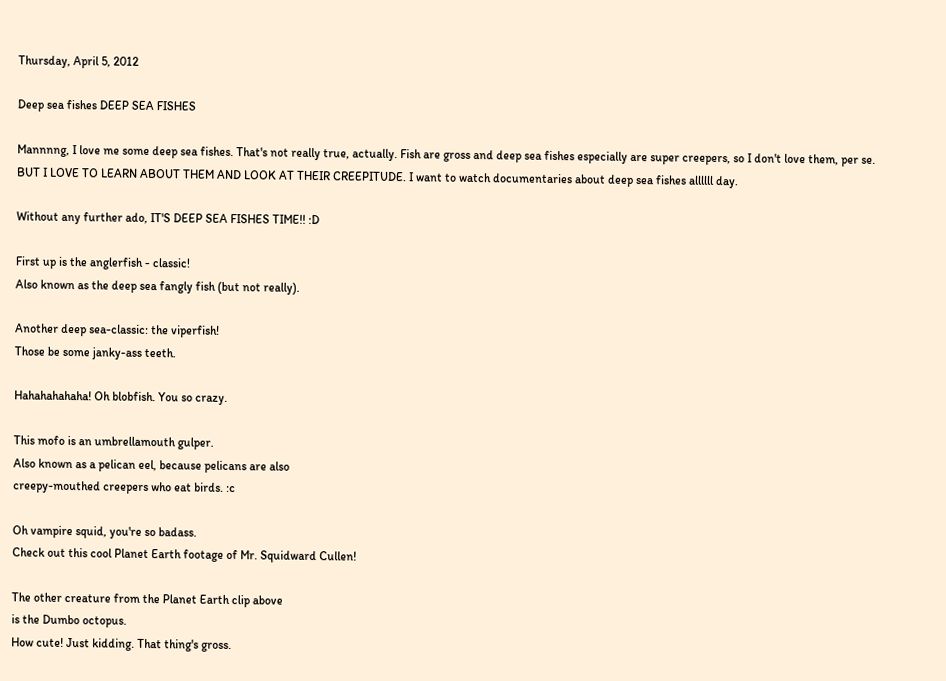Thursday, April 5, 2012

Deep sea fishes DEEP SEA FISHES

Mannnng, I love me some deep sea fishes. That's not really true, actually. Fish are gross and deep sea fishes especially are super creepers, so I don't love them, per se. BUT I LOVE TO LEARN ABOUT THEM AND LOOK AT THEIR CREEPITUDE. I want to watch documentaries about deep sea fishes allllll day.

Without any further ado, IT'S DEEP SEA FISHES TIME!! :D

First up is the anglerfish - classic!
Also known as the deep sea fangly fish (but not really).

Another deep sea-classic: the viperfish!
Those be some janky-ass teeth.

Hahahahahaha! Oh blobfish. You so crazy.

This mofo is an umbrellamouth gulper.
Also known as a pelican eel, because pelicans are also
creepy-mouthed creepers who eat birds. :c

Oh vampire squid, you're so badass.
Check out this cool Planet Earth footage of Mr. Squidward Cullen!

The other creature from the Planet Earth clip above
is the Dumbo octopus.
How cute! Just kidding. That thing's gross.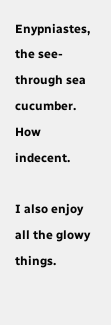Enypniastes, the see-through sea cucumber.
How indecent.

I also enjoy all the glowy things.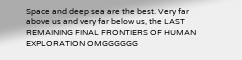Space and deep sea are the best. Very far above us and very far below us, the LAST REMAINING FINAL FRONTIERS OF HUMAN EXPLORATION OMGGGGGG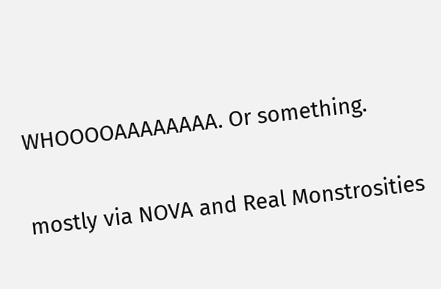WHOOOOAAAAAAAA. Or something.

mostly via NOVA and Real Monstrosities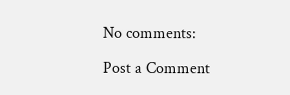No comments:

Post a Comment